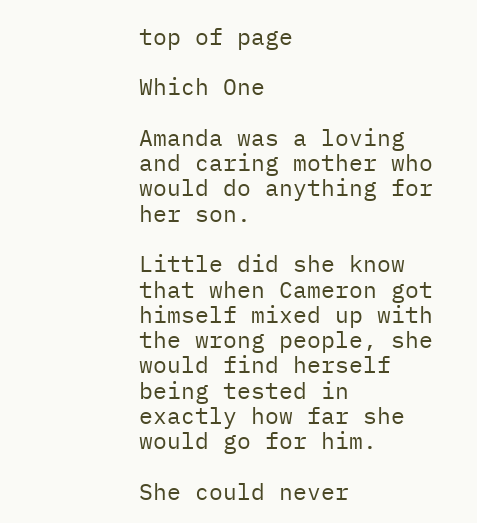top of page

Which One

Amanda was a loving and caring mother who would do anything for her son.

Little did she know that when Cameron got himself mixed up with the wrong people, she would find herself being tested in exactly how far she would go for him.

She could never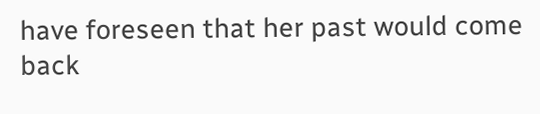have foreseen that her past would come back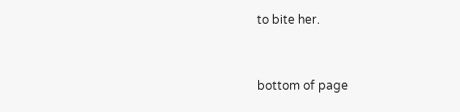to bite her.


bottom of page